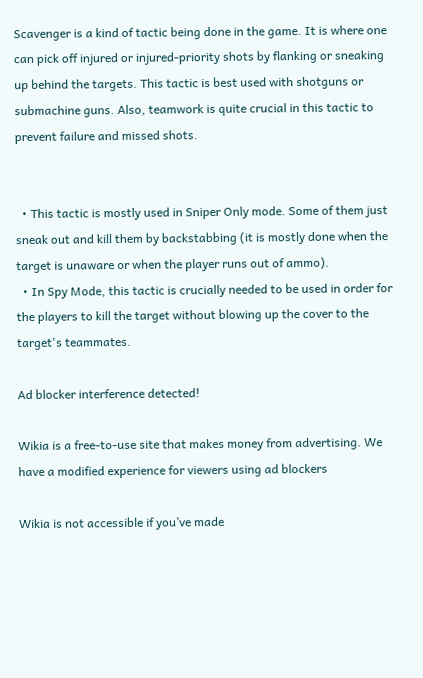Scavenger is a kind of tactic being done in the game. It is where one can pick off injured or injured-priority shots by flanking or sneaking up behind the targets. This tactic is best used with shotguns or submachine guns. Also, teamwork is quite crucial in this tactic to prevent failure and missed shots.


  • This tactic is mostly used in Sniper Only mode. Some of them just sneak out and kill them by backstabbing (it is mostly done when the target is unaware or when the player runs out of ammo).
  • In Spy Mode, this tactic is crucially needed to be used in order for the players to kill the target without blowing up the cover to the target's teammates.

Ad blocker interference detected!

Wikia is a free-to-use site that makes money from advertising. We have a modified experience for viewers using ad blockers

Wikia is not accessible if you’ve made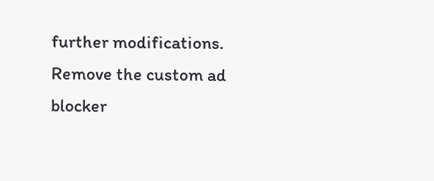further modifications. Remove the custom ad blocker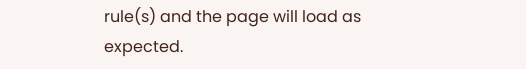rule(s) and the page will load as expected.